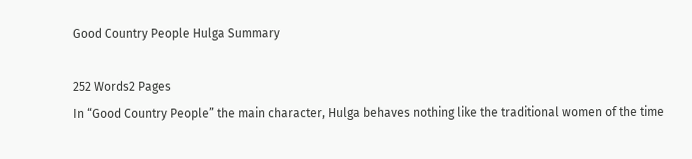Good Country People Hulga Summary

252 Words2 Pages
In “Good Country People” the main character, Hulga behaves nothing like the traditional women of the time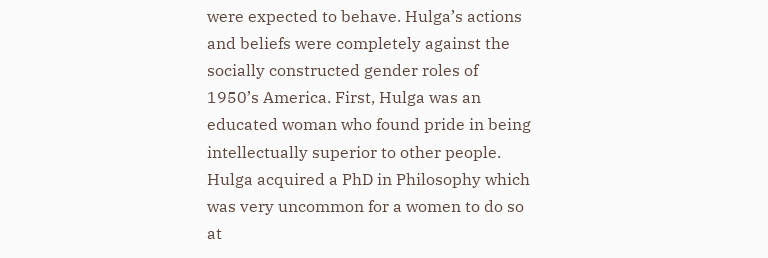were expected to behave. Hulga’s actions and beliefs were completely against the socially constructed gender roles of 1950’s America. First, Hulga was an educated woman who found pride in being intellectually superior to other people. Hulga acquired a PhD in Philosophy which was very uncommon for a women to do so at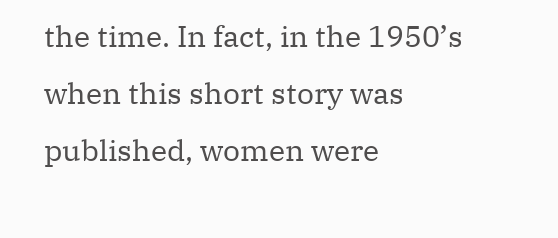the time. In fact, in the 1950’s when this short story was published, women were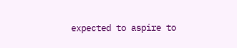expected to aspire to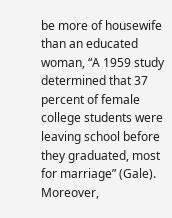be more of housewife than an educated woman, “A 1959 study determined that 37 percent of female college students were leaving school before they graduated, most for marriage” (Gale). Moreover,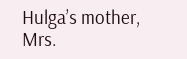Hulga’s mother, Mrs.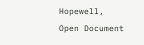Hopewell,
Open Document